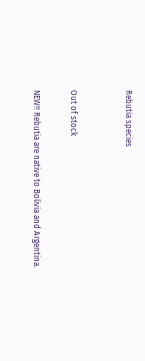Rebutia species


Out of stock

NEW!! Rebutia are native to Bolivia and Argentina.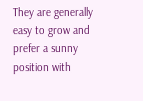They are generally easy to grow and prefer a sunny position with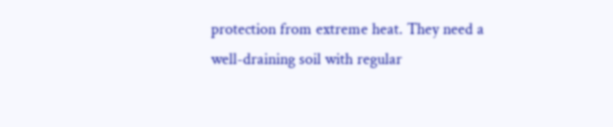protection from extreme heat. They need a well-draining soil with regular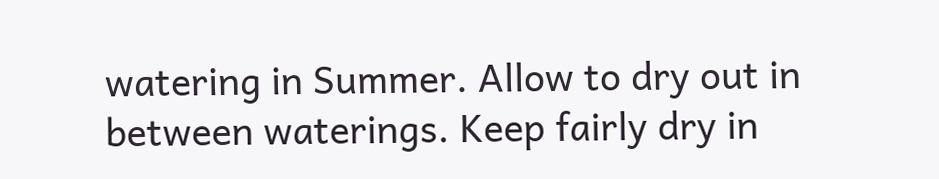watering in Summer. Allow to dry out in between waterings. Keep fairly dry in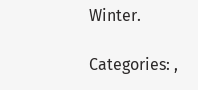Winter.

Categories: ,